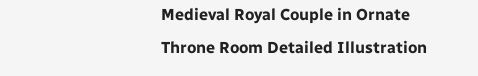Medieval Royal Couple in Ornate Throne Room Detailed Illustration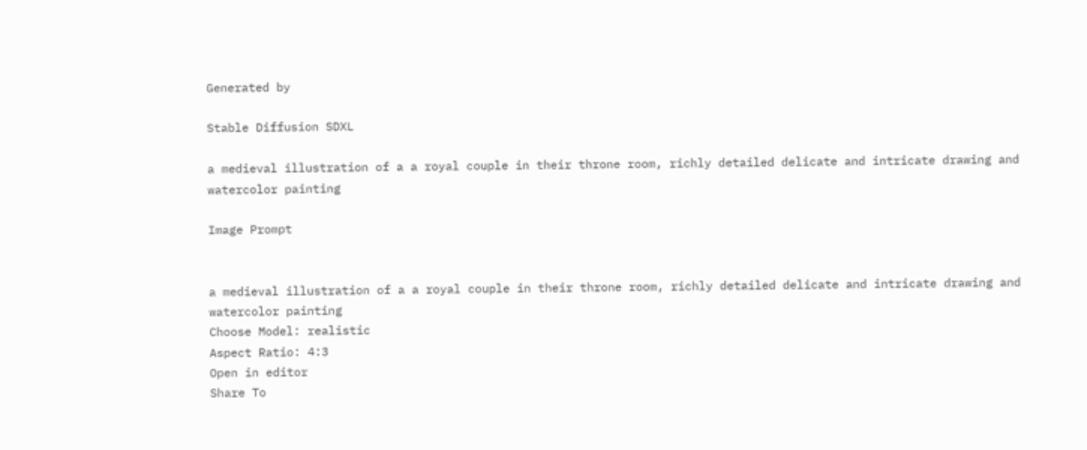Generated by

Stable Diffusion SDXL

a medieval illustration of a a royal couple in their throne room, richly detailed delicate and intricate drawing and watercolor painting

Image Prompt


a medieval illustration of a a royal couple in their throne room, richly detailed delicate and intricate drawing and watercolor painting
Choose Model: realistic
Aspect Ratio: 4:3
Open in editor
Share To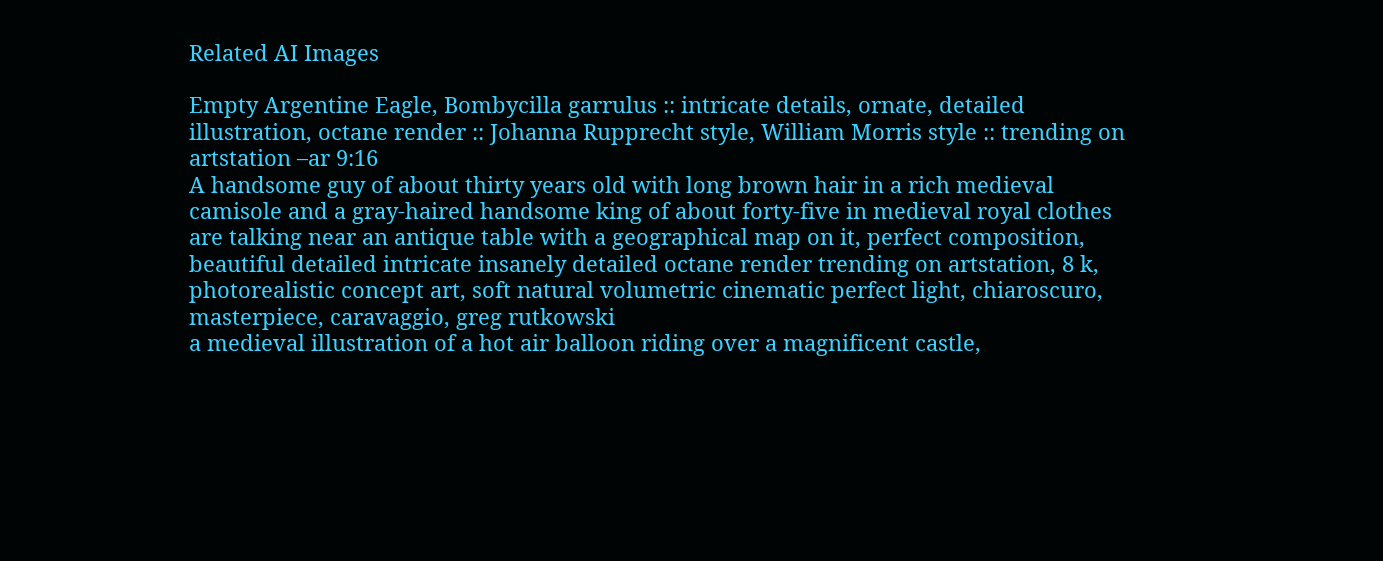Related AI Images

Empty Argentine Eagle, Bombycilla garrulus :: intricate details, ornate, detailed illustration, octane render :: Johanna Rupprecht style, William Morris style :: trending on artstation –ar 9:16
A handsome guy of about thirty years old with long brown hair in a rich medieval camisole and a gray-haired handsome king of about forty-five in medieval royal clothes are talking near an antique table with a geographical map on it, perfect composition, beautiful detailed intricate insanely detailed octane render trending on artstation, 8 k, photorealistic concept art, soft natural volumetric cinematic perfect light, chiaroscuro,  masterpiece, caravaggio, greg rutkowski
a medieval illustration of a hot air balloon riding over a magnificent castle,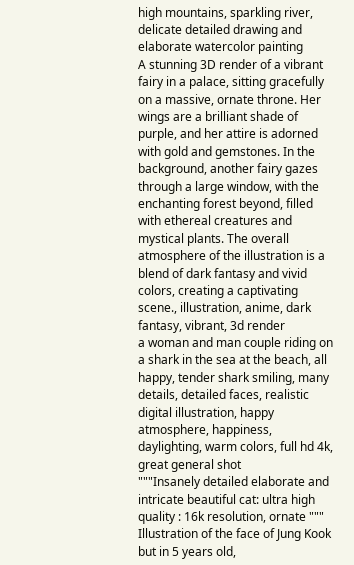high mountains, sparkling river, delicate detailed drawing and elaborate watercolor painting
A stunning 3D render of a vibrant fairy in a palace, sitting gracefully on a massive, ornate throne. Her wings are a brilliant shade of purple, and her attire is adorned with gold and gemstones. In the background, another fairy gazes through a large window, with the enchanting forest beyond, filled with ethereal creatures and mystical plants. The overall atmosphere of the illustration is a blend of dark fantasy and vivid colors, creating a captivating scene., illustration, anime, dark fantasy, vibrant, 3d render
a woman and man couple riding on a shark in the sea at the beach, all happy, tender shark smiling, many details, detailed faces, realistic digital illustration, happy atmosphere, happiness, daylighting, warm colors, full hd 4k, great general shot
"""Insanely detailed elaborate and intricate beautiful cat: ultra high quality : 16k resolution, ornate """
Illustration of the face of Jung Kook but in 5 years old,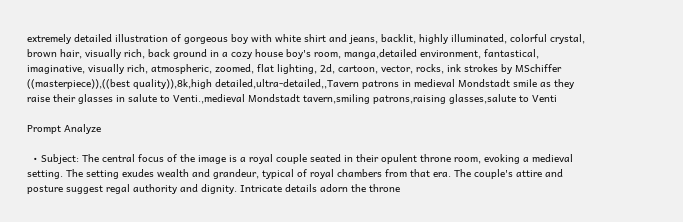extremely detailed illustration of gorgeous boy with white shirt and jeans, backlit, highly illuminated, colorful crystal, brown hair, visually rich, back ground in a cozy house boy's room, manga,detailed environment, fantastical, imaginative, visually rich, atmospheric, zoomed, flat lighting, 2d, cartoon, vector, rocks, ink strokes by MSchiffer
((masterpiece)),((best quality)),8k,high detailed,ultra-detailed,,Tavern patrons in medieval Mondstadt smile as they raise their glasses in salute to Venti.,medieval Mondstadt tavern,smiling patrons,raising glasses,salute to Venti

Prompt Analyze

  • Subject: The central focus of the image is a royal couple seated in their opulent throne room, evoking a medieval setting. The setting exudes wealth and grandeur, typical of royal chambers from that era. The couple's attire and posture suggest regal authority and dignity. Intricate details adorn the throne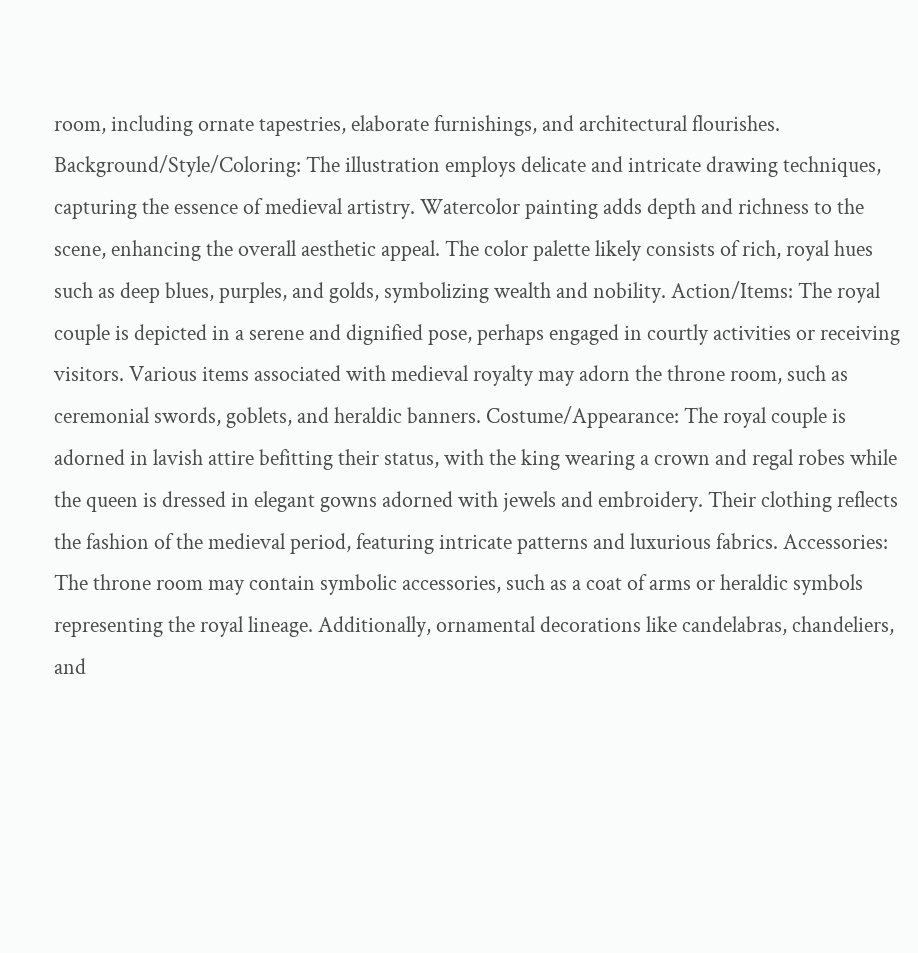room, including ornate tapestries, elaborate furnishings, and architectural flourishes. Background/Style/Coloring: The illustration employs delicate and intricate drawing techniques, capturing the essence of medieval artistry. Watercolor painting adds depth and richness to the scene, enhancing the overall aesthetic appeal. The color palette likely consists of rich, royal hues such as deep blues, purples, and golds, symbolizing wealth and nobility. Action/Items: The royal couple is depicted in a serene and dignified pose, perhaps engaged in courtly activities or receiving visitors. Various items associated with medieval royalty may adorn the throne room, such as ceremonial swords, goblets, and heraldic banners. Costume/Appearance: The royal couple is adorned in lavish attire befitting their status, with the king wearing a crown and regal robes while the queen is dressed in elegant gowns adorned with jewels and embroidery. Their clothing reflects the fashion of the medieval period, featuring intricate patterns and luxurious fabrics. Accessories: The throne room may contain symbolic accessories, such as a coat of arms or heraldic symbols representing the royal lineage. Additionally, ornamental decorations like candelabras, chandeliers, and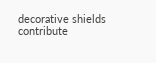decorative shields contribute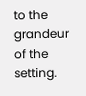to the grandeur of the setting.